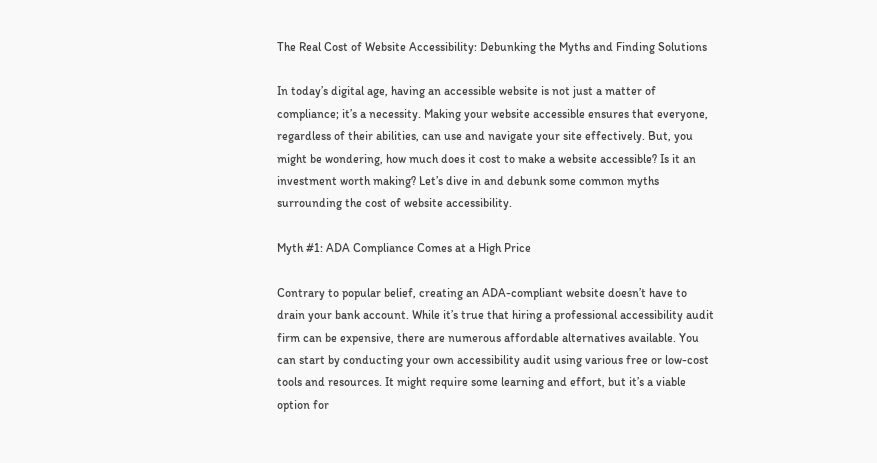The Real Cost of Website Accessibility: Debunking the Myths and Finding Solutions

In today’s digital age, having an accessible website is not just a matter of compliance; it’s a necessity. Making your website accessible ensures that everyone, regardless of their abilities, can use and navigate your site effectively. But, you might be wondering, how much does it cost to make a website accessible? Is it an investment worth making? Let’s dive in and debunk some common myths surrounding the cost of website accessibility.

Myth #1: ADA Compliance Comes at a High Price

Contrary to popular belief, creating an ADA-compliant website doesn’t have to drain your bank account. While it’s true that hiring a professional accessibility audit firm can be expensive, there are numerous affordable alternatives available. You can start by conducting your own accessibility audit using various free or low-cost tools and resources. It might require some learning and effort, but it’s a viable option for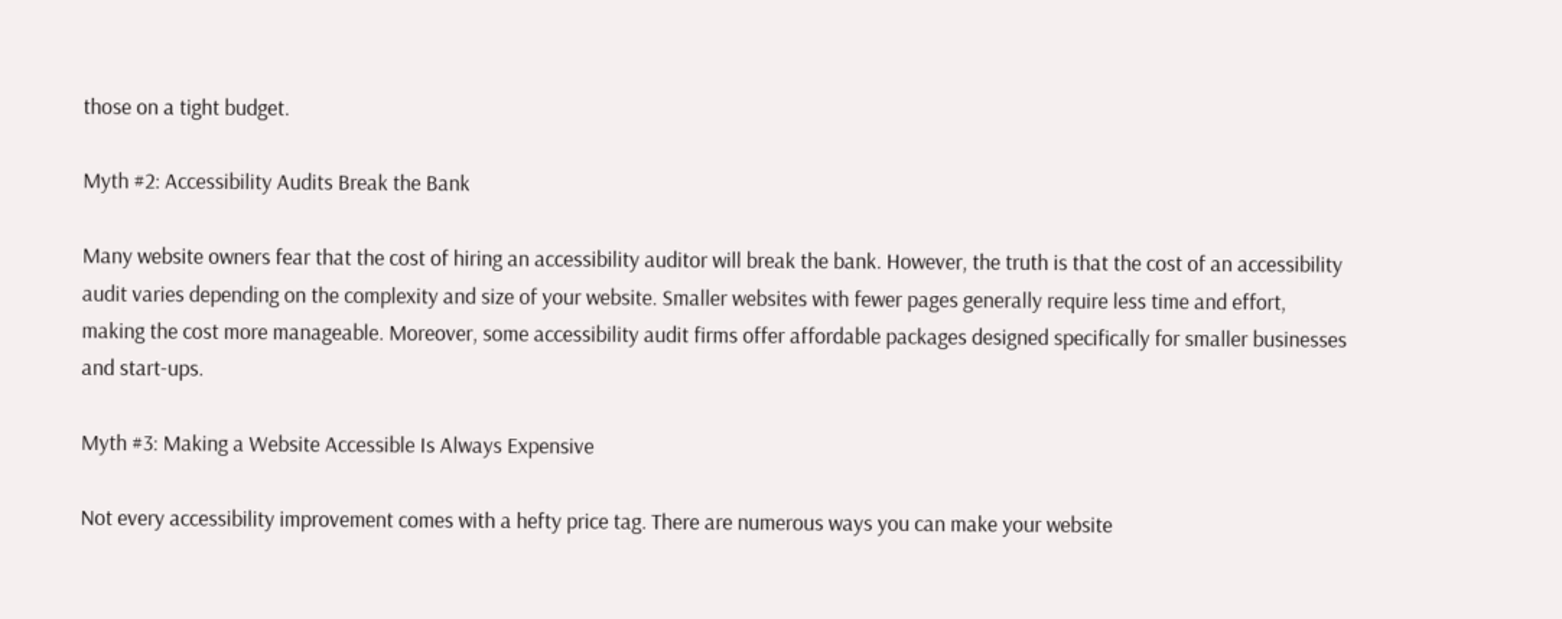those on a tight budget.

Myth #2: Accessibility Audits Break the Bank

Many website owners fear that the cost of hiring an accessibility auditor will break the bank. However, the truth is that the cost of an accessibility audit varies depending on the complexity and size of your website. Smaller websites with fewer pages generally require less time and effort, making the cost more manageable. Moreover, some accessibility audit firms offer affordable packages designed specifically for smaller businesses and start-ups.

Myth #3: Making a Website Accessible Is Always Expensive

Not every accessibility improvement comes with a hefty price tag. There are numerous ways you can make your website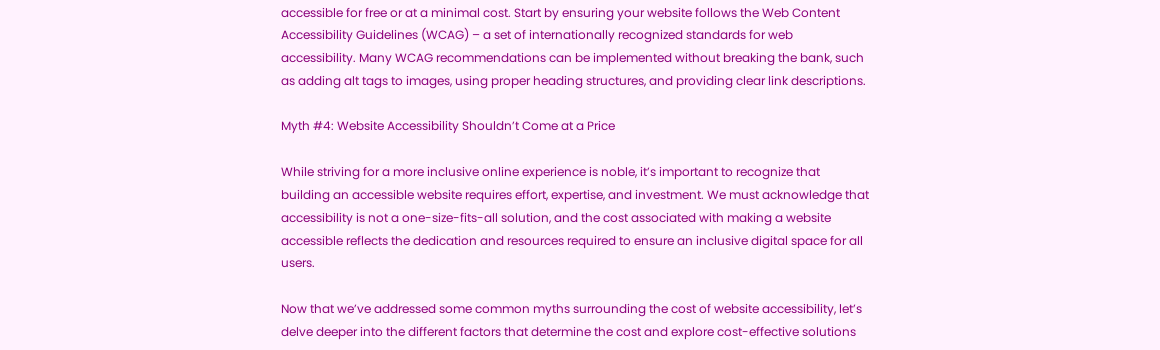accessible for free or at a minimal cost. Start by ensuring your website follows the Web Content Accessibility Guidelines (WCAG) – a set of internationally recognized standards for web accessibility. Many WCAG recommendations can be implemented without breaking the bank, such as adding alt tags to images, using proper heading structures, and providing clear link descriptions.

Myth #4: Website Accessibility Shouldn’t Come at a Price

While striving for a more inclusive online experience is noble, it’s important to recognize that building an accessible website requires effort, expertise, and investment. We must acknowledge that accessibility is not a one-size-fits-all solution, and the cost associated with making a website accessible reflects the dedication and resources required to ensure an inclusive digital space for all users.

Now that we’ve addressed some common myths surrounding the cost of website accessibility, let’s delve deeper into the different factors that determine the cost and explore cost-effective solutions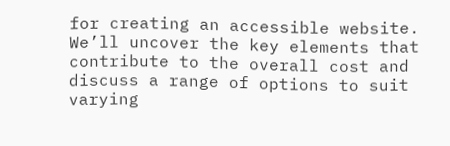for creating an accessible website. We’ll uncover the key elements that contribute to the overall cost and discuss a range of options to suit varying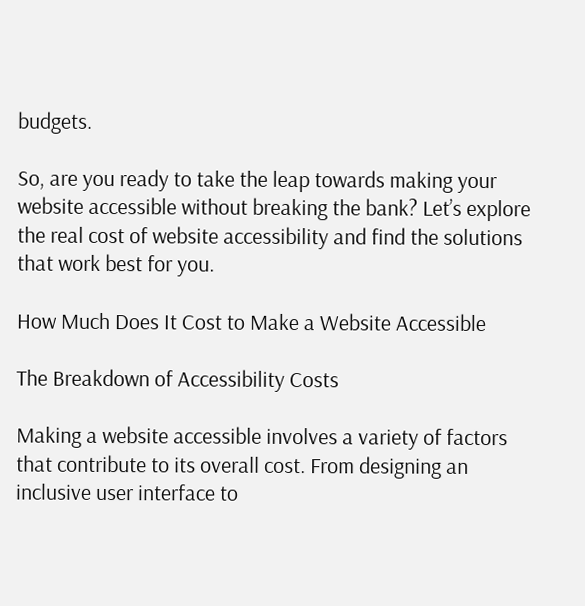budgets.

So, are you ready to take the leap towards making your website accessible without breaking the bank? Let’s explore the real cost of website accessibility and find the solutions that work best for you.

How Much Does It Cost to Make a Website Accessible

The Breakdown of Accessibility Costs

Making a website accessible involves a variety of factors that contribute to its overall cost. From designing an inclusive user interface to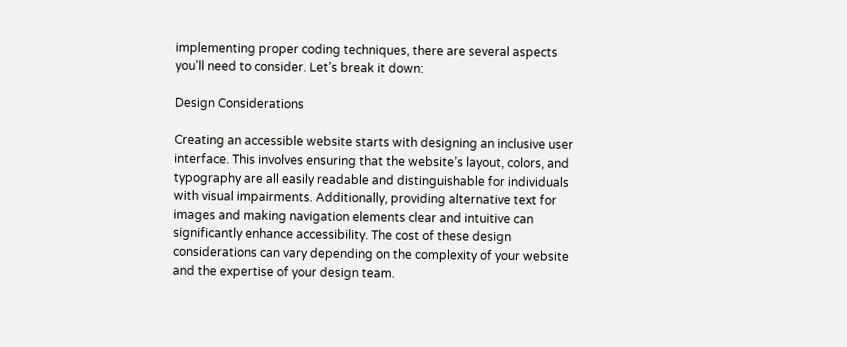implementing proper coding techniques, there are several aspects you’ll need to consider. Let’s break it down:

Design Considerations

Creating an accessible website starts with designing an inclusive user interface. This involves ensuring that the website’s layout, colors, and typography are all easily readable and distinguishable for individuals with visual impairments. Additionally, providing alternative text for images and making navigation elements clear and intuitive can significantly enhance accessibility. The cost of these design considerations can vary depending on the complexity of your website and the expertise of your design team.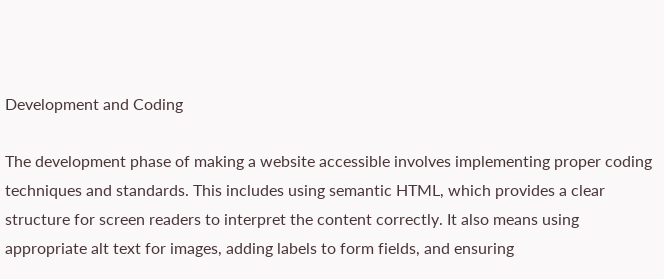Development and Coding

The development phase of making a website accessible involves implementing proper coding techniques and standards. This includes using semantic HTML, which provides a clear structure for screen readers to interpret the content correctly. It also means using appropriate alt text for images, adding labels to form fields, and ensuring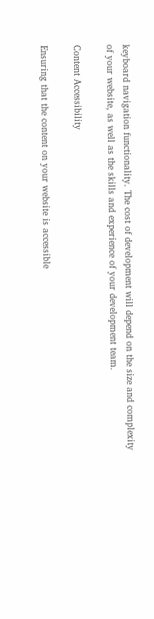keyboard navigation functionality. The cost of development will depend on the size and complexity of your website, as well as the skills and experience of your development team.

Content Accessibility

Ensuring that the content on your website is accessible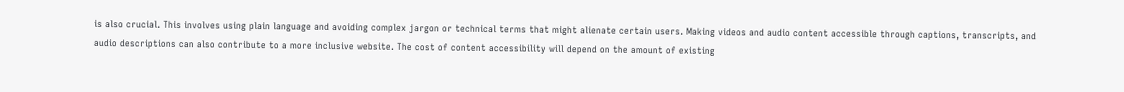is also crucial. This involves using plain language and avoiding complex jargon or technical terms that might alienate certain users. Making videos and audio content accessible through captions, transcripts, and audio descriptions can also contribute to a more inclusive website. The cost of content accessibility will depend on the amount of existing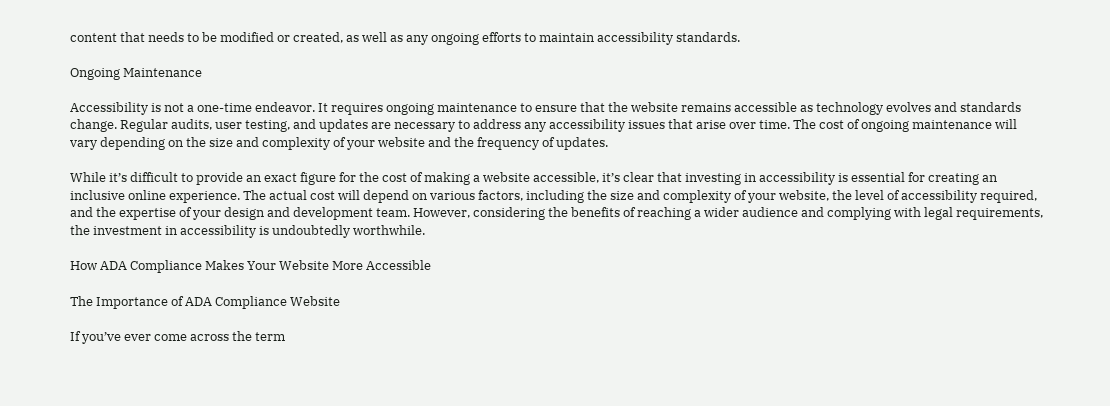content that needs to be modified or created, as well as any ongoing efforts to maintain accessibility standards.

Ongoing Maintenance

Accessibility is not a one-time endeavor. It requires ongoing maintenance to ensure that the website remains accessible as technology evolves and standards change. Regular audits, user testing, and updates are necessary to address any accessibility issues that arise over time. The cost of ongoing maintenance will vary depending on the size and complexity of your website and the frequency of updates.

While it’s difficult to provide an exact figure for the cost of making a website accessible, it’s clear that investing in accessibility is essential for creating an inclusive online experience. The actual cost will depend on various factors, including the size and complexity of your website, the level of accessibility required, and the expertise of your design and development team. However, considering the benefits of reaching a wider audience and complying with legal requirements, the investment in accessibility is undoubtedly worthwhile.

How ADA Compliance Makes Your Website More Accessible

The Importance of ADA Compliance Website

If you’ve ever come across the term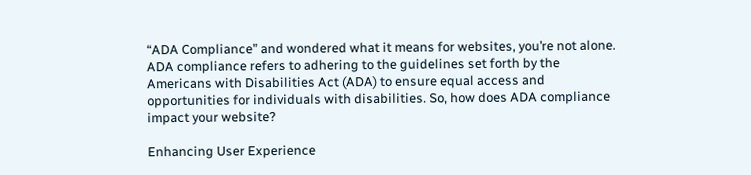“ADA Compliance” and wondered what it means for websites, you’re not alone. ADA compliance refers to adhering to the guidelines set forth by the Americans with Disabilities Act (ADA) to ensure equal access and opportunities for individuals with disabilities. So, how does ADA compliance impact your website?

Enhancing User Experience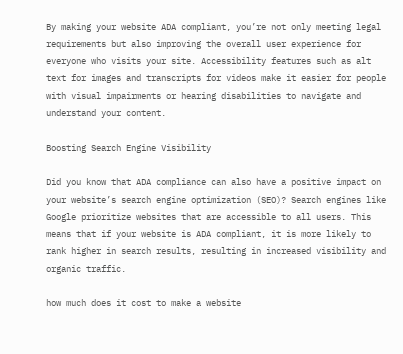By making your website ADA compliant, you’re not only meeting legal requirements but also improving the overall user experience for everyone who visits your site. Accessibility features such as alt text for images and transcripts for videos make it easier for people with visual impairments or hearing disabilities to navigate and understand your content.

Boosting Search Engine Visibility

Did you know that ADA compliance can also have a positive impact on your website’s search engine optimization (SEO)? Search engines like Google prioritize websites that are accessible to all users. This means that if your website is ADA compliant, it is more likely to rank higher in search results, resulting in increased visibility and organic traffic.

how much does it cost to make a website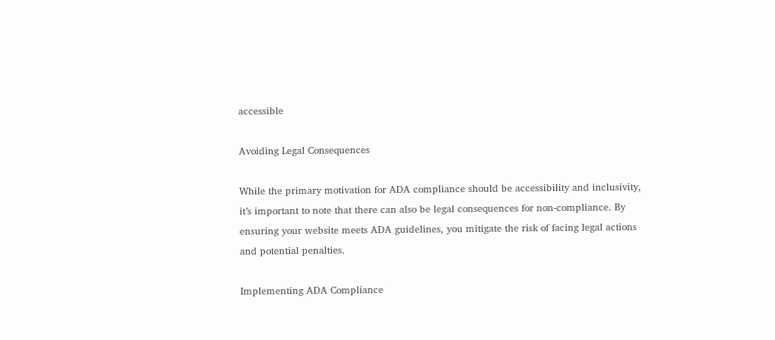accessible

Avoiding Legal Consequences

While the primary motivation for ADA compliance should be accessibility and inclusivity, it’s important to note that there can also be legal consequences for non-compliance. By ensuring your website meets ADA guidelines, you mitigate the risk of facing legal actions and potential penalties.

Implementing ADA Compliance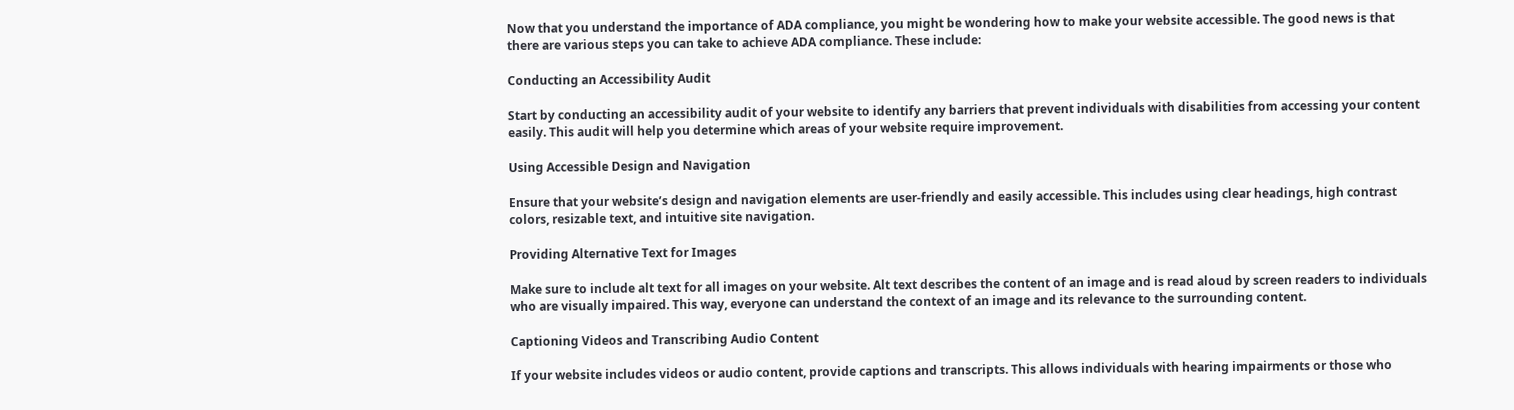Now that you understand the importance of ADA compliance, you might be wondering how to make your website accessible. The good news is that there are various steps you can take to achieve ADA compliance. These include:

Conducting an Accessibility Audit

Start by conducting an accessibility audit of your website to identify any barriers that prevent individuals with disabilities from accessing your content easily. This audit will help you determine which areas of your website require improvement.

Using Accessible Design and Navigation

Ensure that your website’s design and navigation elements are user-friendly and easily accessible. This includes using clear headings, high contrast colors, resizable text, and intuitive site navigation.

Providing Alternative Text for Images

Make sure to include alt text for all images on your website. Alt text describes the content of an image and is read aloud by screen readers to individuals who are visually impaired. This way, everyone can understand the context of an image and its relevance to the surrounding content.

Captioning Videos and Transcribing Audio Content

If your website includes videos or audio content, provide captions and transcripts. This allows individuals with hearing impairments or those who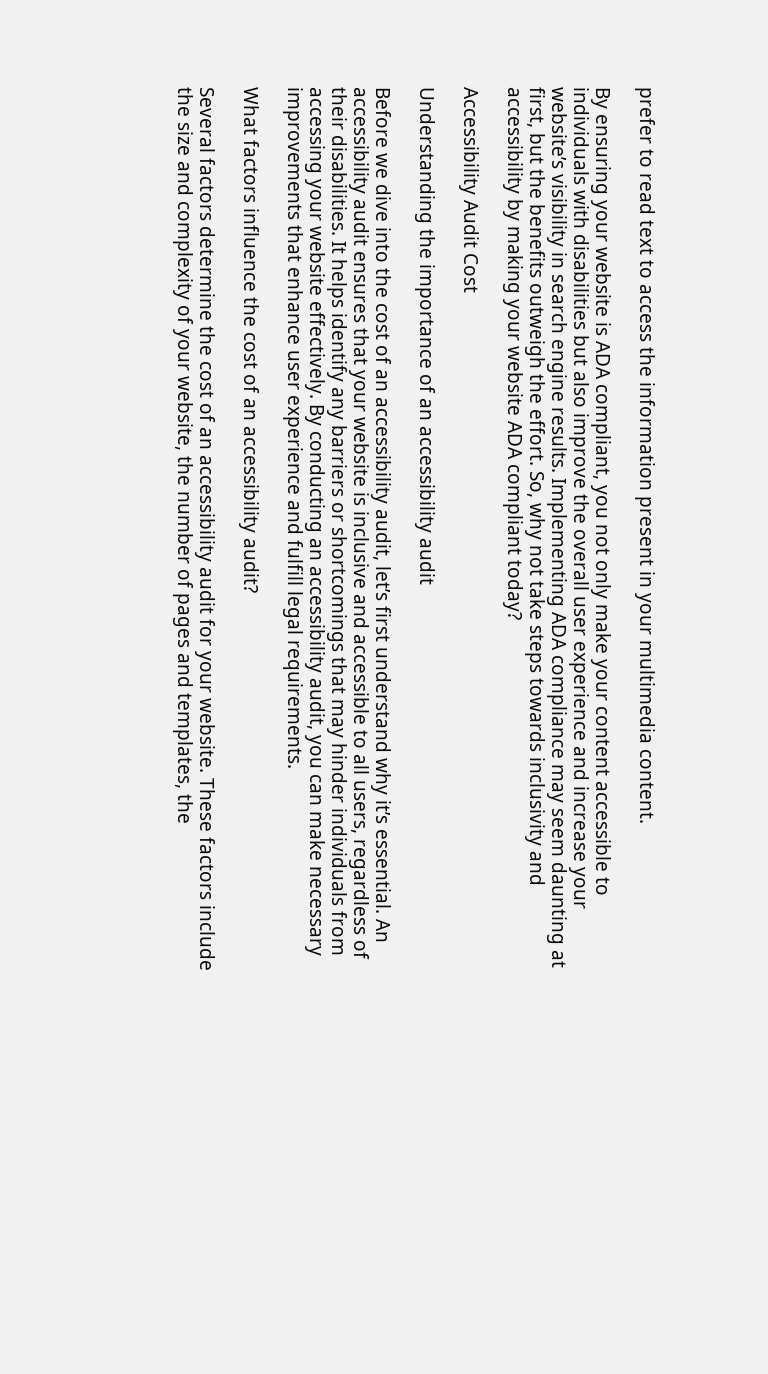prefer to read text to access the information present in your multimedia content.

By ensuring your website is ADA compliant, you not only make your content accessible to individuals with disabilities but also improve the overall user experience and increase your website’s visibility in search engine results. Implementing ADA compliance may seem daunting at first, but the benefits outweigh the effort. So, why not take steps towards inclusivity and accessibility by making your website ADA compliant today?

Accessibility Audit Cost

Understanding the importance of an accessibility audit

Before we dive into the cost of an accessibility audit, let’s first understand why it’s essential. An accessibility audit ensures that your website is inclusive and accessible to all users, regardless of their disabilities. It helps identify any barriers or shortcomings that may hinder individuals from accessing your website effectively. By conducting an accessibility audit, you can make necessary improvements that enhance user experience and fulfill legal requirements.

What factors influence the cost of an accessibility audit?

Several factors determine the cost of an accessibility audit for your website. These factors include the size and complexity of your website, the number of pages and templates, the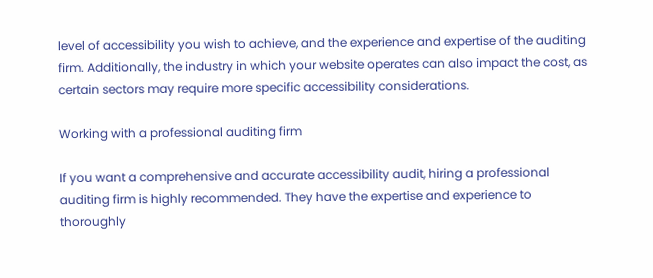level of accessibility you wish to achieve, and the experience and expertise of the auditing firm. Additionally, the industry in which your website operates can also impact the cost, as certain sectors may require more specific accessibility considerations.

Working with a professional auditing firm

If you want a comprehensive and accurate accessibility audit, hiring a professional auditing firm is highly recommended. They have the expertise and experience to thoroughly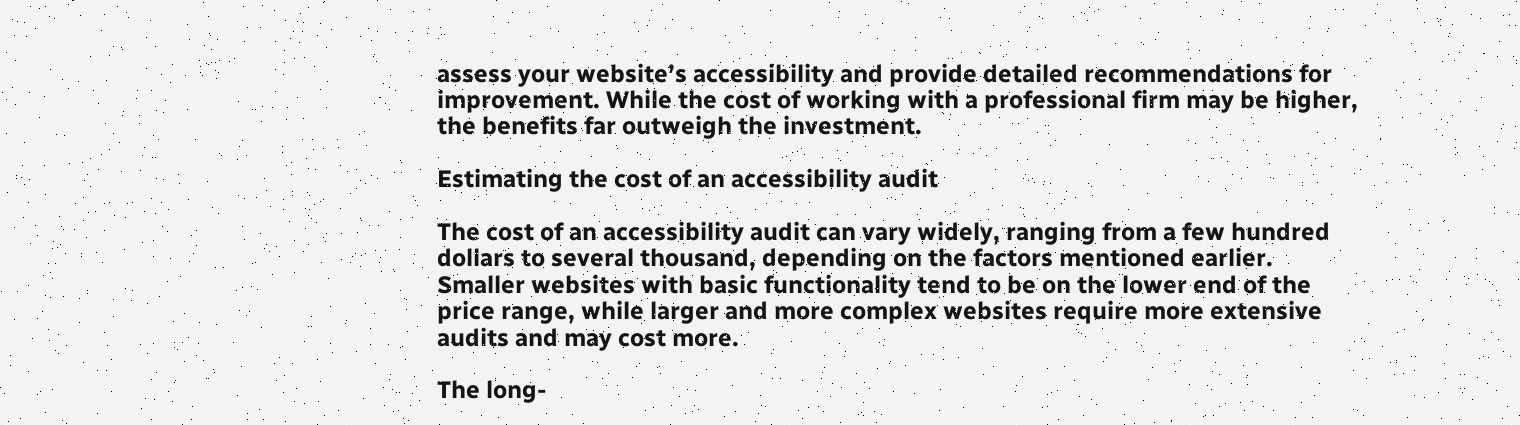assess your website’s accessibility and provide detailed recommendations for improvement. While the cost of working with a professional firm may be higher, the benefits far outweigh the investment.

Estimating the cost of an accessibility audit

The cost of an accessibility audit can vary widely, ranging from a few hundred dollars to several thousand, depending on the factors mentioned earlier. Smaller websites with basic functionality tend to be on the lower end of the price range, while larger and more complex websites require more extensive audits and may cost more.

The long-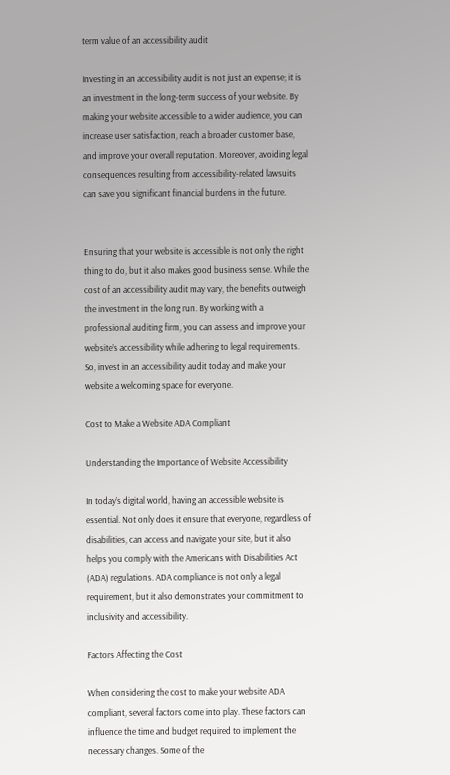term value of an accessibility audit

Investing in an accessibility audit is not just an expense; it is an investment in the long-term success of your website. By making your website accessible to a wider audience, you can increase user satisfaction, reach a broader customer base, and improve your overall reputation. Moreover, avoiding legal consequences resulting from accessibility-related lawsuits can save you significant financial burdens in the future.


Ensuring that your website is accessible is not only the right thing to do, but it also makes good business sense. While the cost of an accessibility audit may vary, the benefits outweigh the investment in the long run. By working with a professional auditing firm, you can assess and improve your website’s accessibility while adhering to legal requirements. So, invest in an accessibility audit today and make your website a welcoming space for everyone.

Cost to Make a Website ADA Compliant

Understanding the Importance of Website Accessibility

In today’s digital world, having an accessible website is essential. Not only does it ensure that everyone, regardless of disabilities, can access and navigate your site, but it also helps you comply with the Americans with Disabilities Act (ADA) regulations. ADA compliance is not only a legal requirement, but it also demonstrates your commitment to inclusivity and accessibility.

Factors Affecting the Cost

When considering the cost to make your website ADA compliant, several factors come into play. These factors can influence the time and budget required to implement the necessary changes. Some of the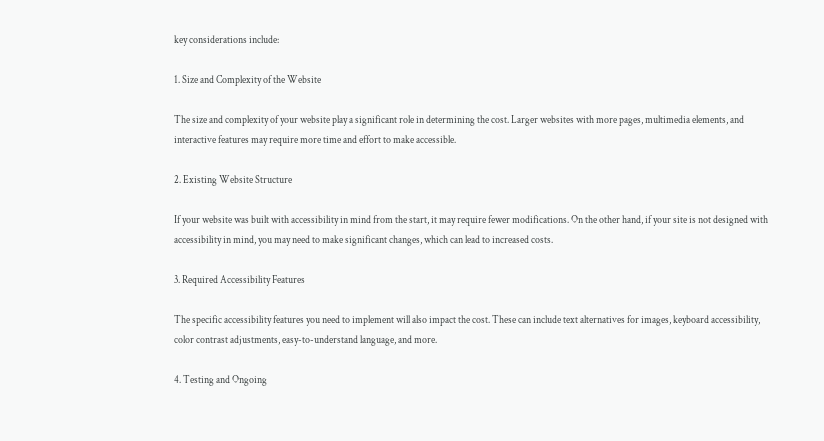key considerations include:

1. Size and Complexity of the Website

The size and complexity of your website play a significant role in determining the cost. Larger websites with more pages, multimedia elements, and interactive features may require more time and effort to make accessible.

2. Existing Website Structure

If your website was built with accessibility in mind from the start, it may require fewer modifications. On the other hand, if your site is not designed with accessibility in mind, you may need to make significant changes, which can lead to increased costs.

3. Required Accessibility Features

The specific accessibility features you need to implement will also impact the cost. These can include text alternatives for images, keyboard accessibility, color contrast adjustments, easy-to-understand language, and more.

4. Testing and Ongoing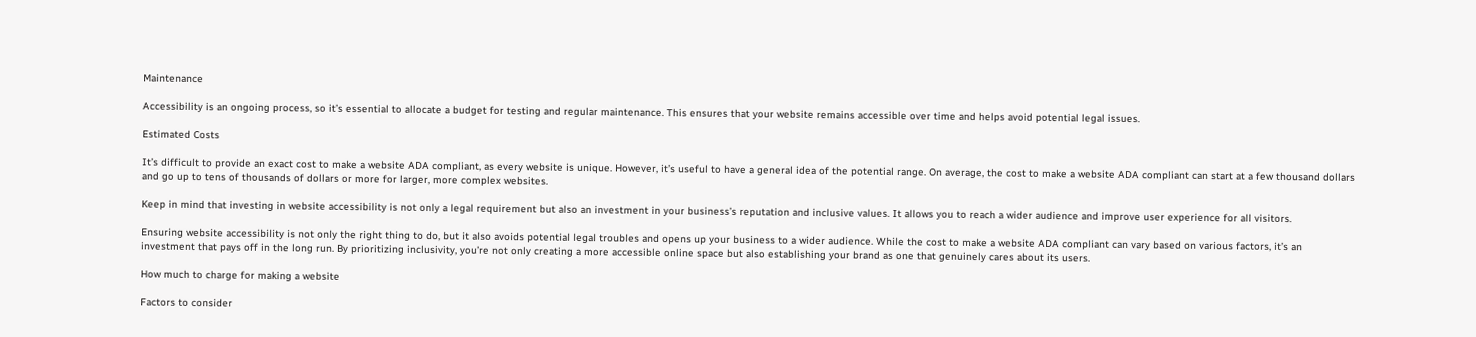Maintenance

Accessibility is an ongoing process, so it’s essential to allocate a budget for testing and regular maintenance. This ensures that your website remains accessible over time and helps avoid potential legal issues.

Estimated Costs

It’s difficult to provide an exact cost to make a website ADA compliant, as every website is unique. However, it’s useful to have a general idea of the potential range. On average, the cost to make a website ADA compliant can start at a few thousand dollars and go up to tens of thousands of dollars or more for larger, more complex websites.

Keep in mind that investing in website accessibility is not only a legal requirement but also an investment in your business’s reputation and inclusive values. It allows you to reach a wider audience and improve user experience for all visitors.

Ensuring website accessibility is not only the right thing to do, but it also avoids potential legal troubles and opens up your business to a wider audience. While the cost to make a website ADA compliant can vary based on various factors, it’s an investment that pays off in the long run. By prioritizing inclusivity, you’re not only creating a more accessible online space but also establishing your brand as one that genuinely cares about its users.

How much to charge for making a website

Factors to consider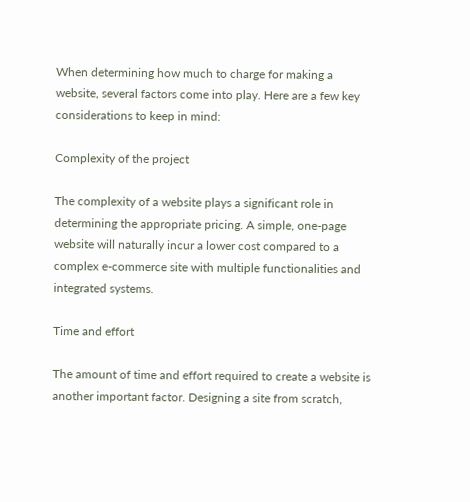When determining how much to charge for making a website, several factors come into play. Here are a few key considerations to keep in mind:

Complexity of the project

The complexity of a website plays a significant role in determining the appropriate pricing. A simple, one-page website will naturally incur a lower cost compared to a complex e-commerce site with multiple functionalities and integrated systems.

Time and effort

The amount of time and effort required to create a website is another important factor. Designing a site from scratch,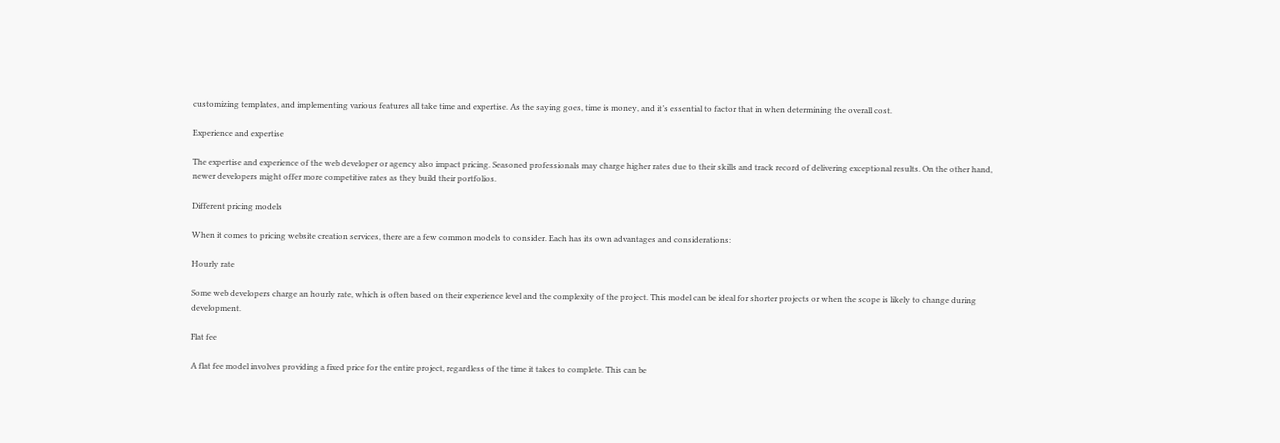customizing templates, and implementing various features all take time and expertise. As the saying goes, time is money, and it’s essential to factor that in when determining the overall cost.

Experience and expertise

The expertise and experience of the web developer or agency also impact pricing. Seasoned professionals may charge higher rates due to their skills and track record of delivering exceptional results. On the other hand, newer developers might offer more competitive rates as they build their portfolios.

Different pricing models

When it comes to pricing website creation services, there are a few common models to consider. Each has its own advantages and considerations:

Hourly rate

Some web developers charge an hourly rate, which is often based on their experience level and the complexity of the project. This model can be ideal for shorter projects or when the scope is likely to change during development.

Flat fee

A flat fee model involves providing a fixed price for the entire project, regardless of the time it takes to complete. This can be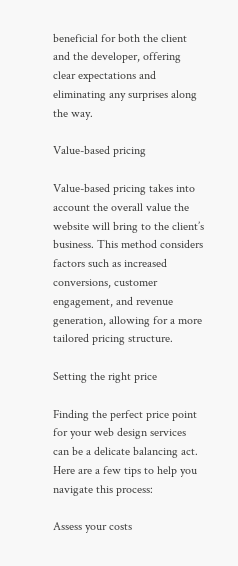beneficial for both the client and the developer, offering clear expectations and eliminating any surprises along the way.

Value-based pricing

Value-based pricing takes into account the overall value the website will bring to the client’s business. This method considers factors such as increased conversions, customer engagement, and revenue generation, allowing for a more tailored pricing structure.

Setting the right price

Finding the perfect price point for your web design services can be a delicate balancing act. Here are a few tips to help you navigate this process:

Assess your costs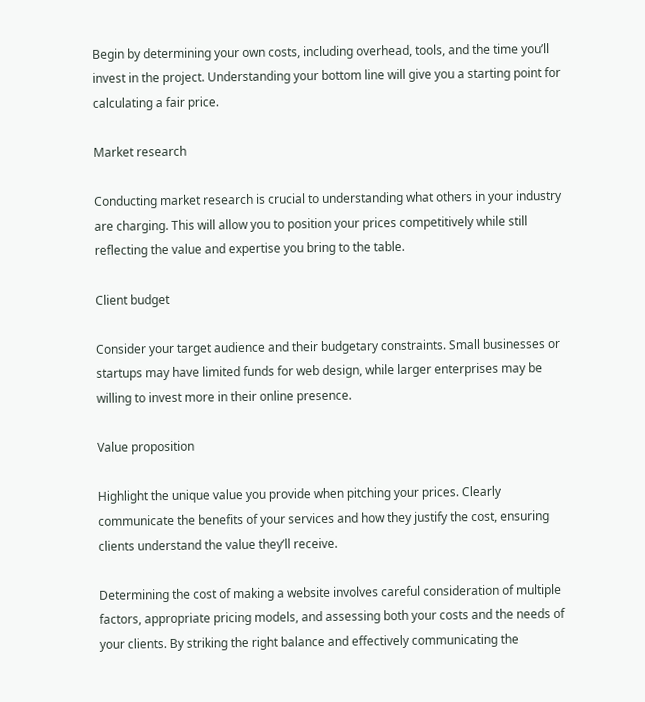Begin by determining your own costs, including overhead, tools, and the time you’ll invest in the project. Understanding your bottom line will give you a starting point for calculating a fair price.

Market research

Conducting market research is crucial to understanding what others in your industry are charging. This will allow you to position your prices competitively while still reflecting the value and expertise you bring to the table.

Client budget

Consider your target audience and their budgetary constraints. Small businesses or startups may have limited funds for web design, while larger enterprises may be willing to invest more in their online presence.

Value proposition

Highlight the unique value you provide when pitching your prices. Clearly communicate the benefits of your services and how they justify the cost, ensuring clients understand the value they’ll receive.

Determining the cost of making a website involves careful consideration of multiple factors, appropriate pricing models, and assessing both your costs and the needs of your clients. By striking the right balance and effectively communicating the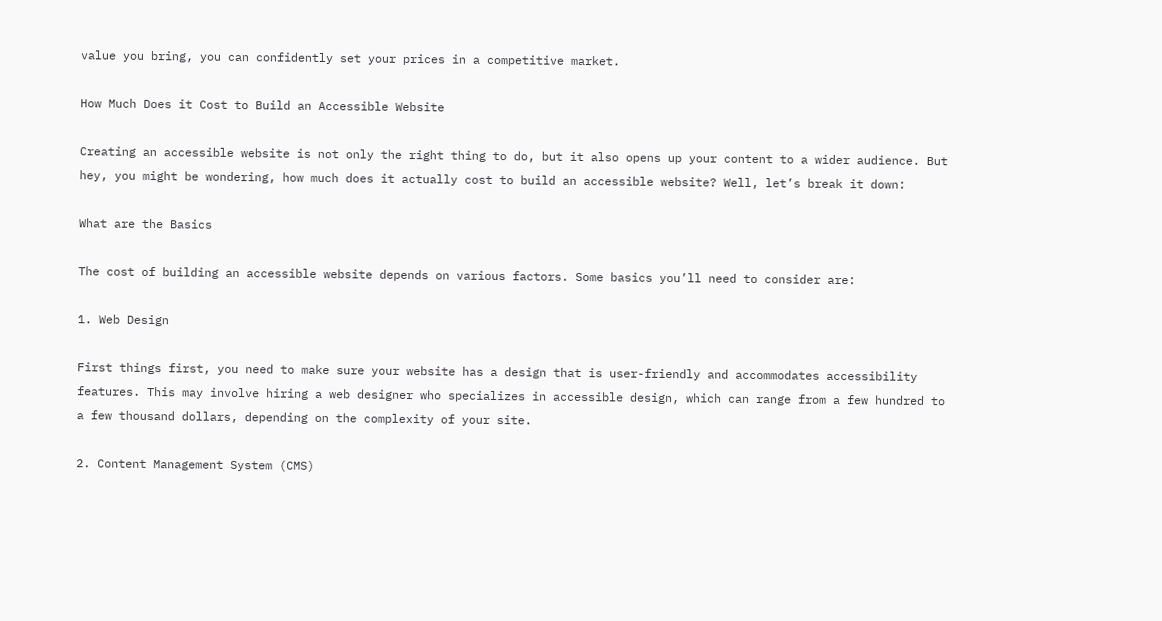value you bring, you can confidently set your prices in a competitive market.

How Much Does it Cost to Build an Accessible Website

Creating an accessible website is not only the right thing to do, but it also opens up your content to a wider audience. But hey, you might be wondering, how much does it actually cost to build an accessible website? Well, let’s break it down:

What are the Basics

The cost of building an accessible website depends on various factors. Some basics you’ll need to consider are:

1. Web Design

First things first, you need to make sure your website has a design that is user-friendly and accommodates accessibility features. This may involve hiring a web designer who specializes in accessible design, which can range from a few hundred to a few thousand dollars, depending on the complexity of your site.

2. Content Management System (CMS)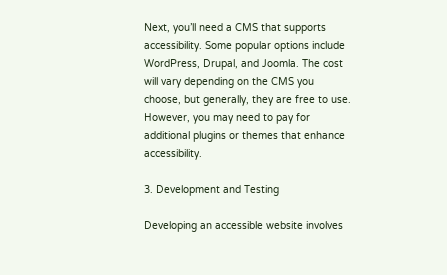Next, you’ll need a CMS that supports accessibility. Some popular options include WordPress, Drupal, and Joomla. The cost will vary depending on the CMS you choose, but generally, they are free to use. However, you may need to pay for additional plugins or themes that enhance accessibility.

3. Development and Testing

Developing an accessible website involves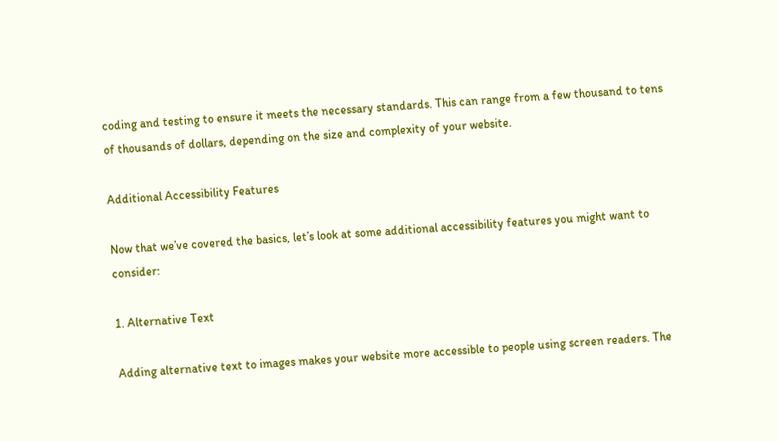coding and testing to ensure it meets the necessary standards. This can range from a few thousand to tens of thousands of dollars, depending on the size and complexity of your website.

Additional Accessibility Features

Now that we’ve covered the basics, let’s look at some additional accessibility features you might want to consider:

1. Alternative Text

Adding alternative text to images makes your website more accessible to people using screen readers. The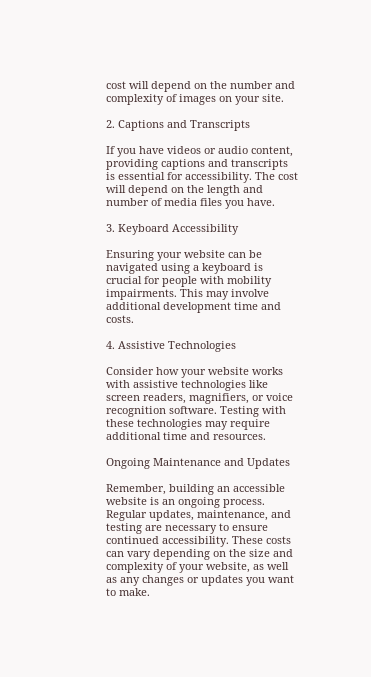cost will depend on the number and complexity of images on your site.

2. Captions and Transcripts

If you have videos or audio content, providing captions and transcripts is essential for accessibility. The cost will depend on the length and number of media files you have.

3. Keyboard Accessibility

Ensuring your website can be navigated using a keyboard is crucial for people with mobility impairments. This may involve additional development time and costs.

4. Assistive Technologies

Consider how your website works with assistive technologies like screen readers, magnifiers, or voice recognition software. Testing with these technologies may require additional time and resources.

Ongoing Maintenance and Updates

Remember, building an accessible website is an ongoing process. Regular updates, maintenance, and testing are necessary to ensure continued accessibility. These costs can vary depending on the size and complexity of your website, as well as any changes or updates you want to make.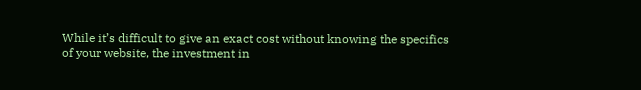While it’s difficult to give an exact cost without knowing the specifics of your website, the investment in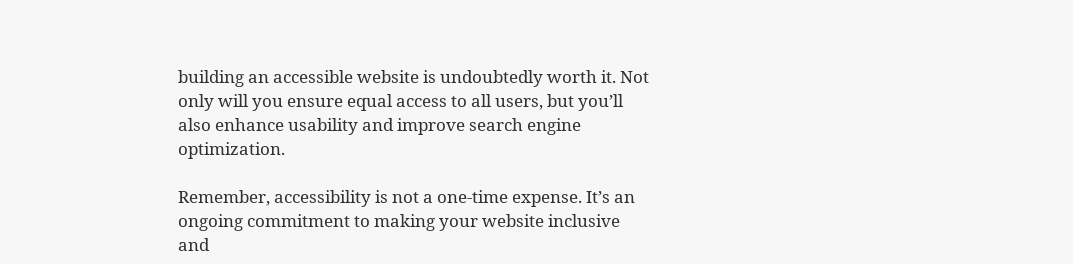building an accessible website is undoubtedly worth it. Not only will you ensure equal access to all users, but you’ll also enhance usability and improve search engine optimization.

Remember, accessibility is not a one-time expense. It’s an ongoing commitment to making your website inclusive and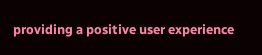providing a positive user experience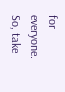for everyone. So, take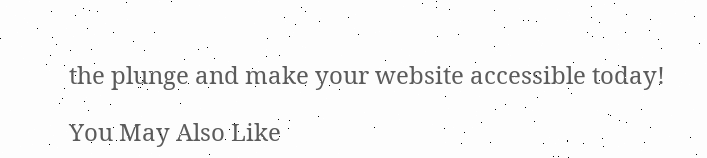the plunge and make your website accessible today!

You May Also Like